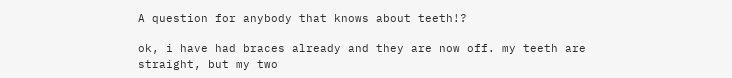A question for anybody that knows about teeth!?

ok, i have had braces already and they are now off. my teeth are straight, but my two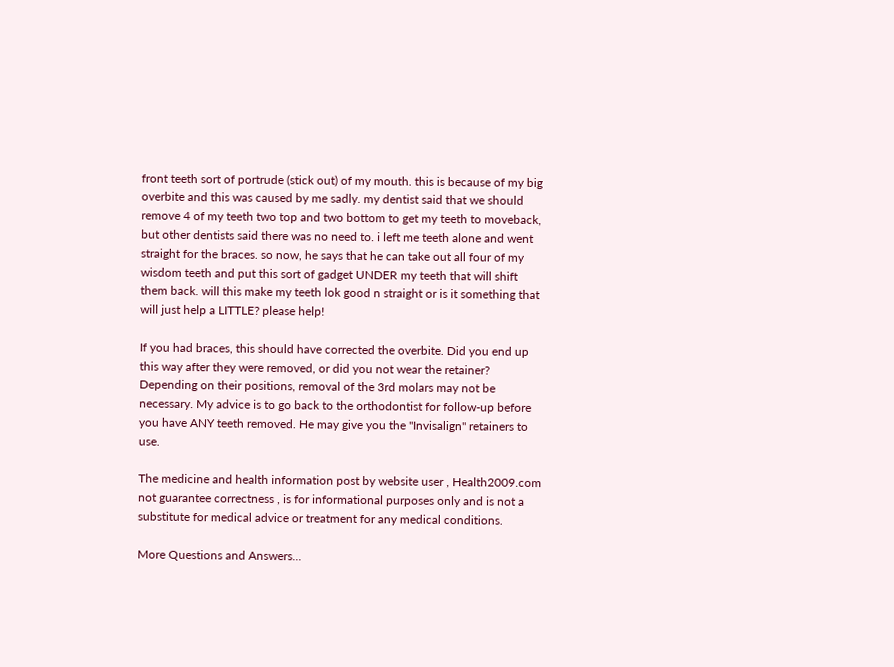front teeth sort of portrude (stick out) of my mouth. this is because of my big overbite and this was caused by me sadly. my dentist said that we should remove 4 of my teeth two top and two bottom to get my teeth to moveback, but other dentists said there was no need to. i left me teeth alone and went straight for the braces. so now, he says that he can take out all four of my wisdom teeth and put this sort of gadget UNDER my teeth that will shift them back. will this make my teeth lok good n straight or is it something that will just help a LITTLE? please help!

If you had braces, this should have corrected the overbite. Did you end up this way after they were removed, or did you not wear the retainer? Depending on their positions, removal of the 3rd molars may not be necessary. My advice is to go back to the orthodontist for follow-up before you have ANY teeth removed. He may give you the "Invisalign" retainers to use.

The medicine and health information post by website user , Health2009.com not guarantee correctness , is for informational purposes only and is not a substitute for medical advice or treatment for any medical conditions.

More Questions and Answers...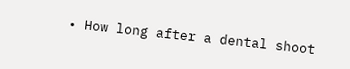• How long after a dental shoot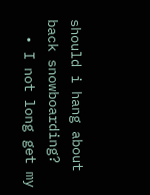should i hang about back snowboarding?
  • I not long get my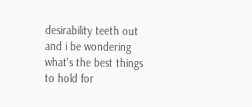desirability teeth out and i be wondering what's the best things to hold for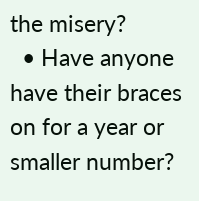the misery?
  • Have anyone have their braces on for a year or smaller number?